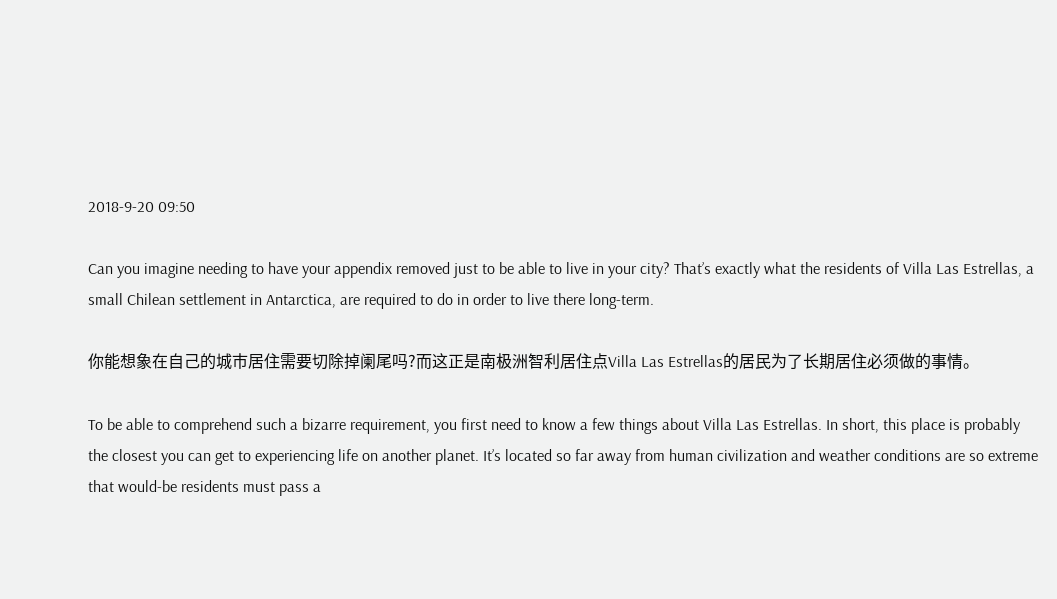2018-9-20 09:50

Can you imagine needing to have your appendix removed just to be able to live in your city? That’s exactly what the residents of Villa Las Estrellas, a small Chilean settlement in Antarctica, are required to do in order to live there long-term.

你能想象在自己的城市居住需要切除掉阑尾吗?而这正是南极洲智利居住点Villa Las Estrellas的居民为了长期居住必须做的事情。

To be able to comprehend such a bizarre requirement, you first need to know a few things about Villa Las Estrellas. In short, this place is probably the closest you can get to experiencing life on another planet. It’s located so far away from human civilization and weather conditions are so extreme that would-be residents must pass a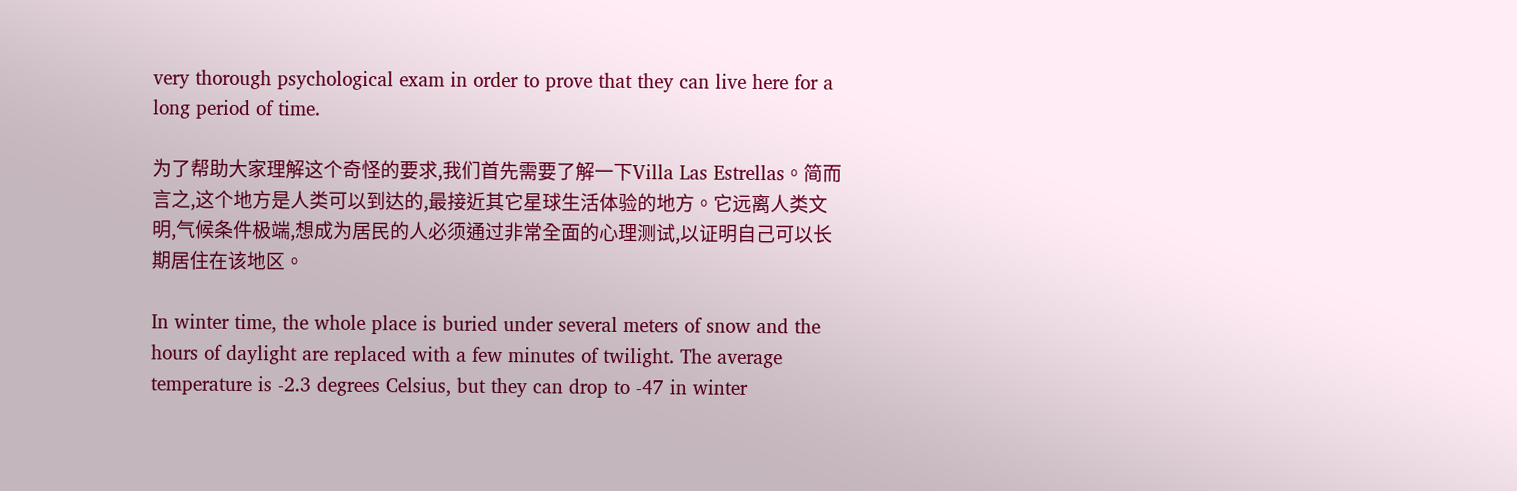very thorough psychological exam in order to prove that they can live here for a long period of time.

为了帮助大家理解这个奇怪的要求,我们首先需要了解一下Villa Las Estrellas。简而言之,这个地方是人类可以到达的,最接近其它星球生活体验的地方。它远离人类文明,气候条件极端,想成为居民的人必须通过非常全面的心理测试,以证明自己可以长期居住在该地区。

In winter time, the whole place is buried under several meters of snow and the hours of daylight are replaced with a few minutes of twilight. The average temperature is -2.3 degrees Celsius, but they can drop to -47 in winter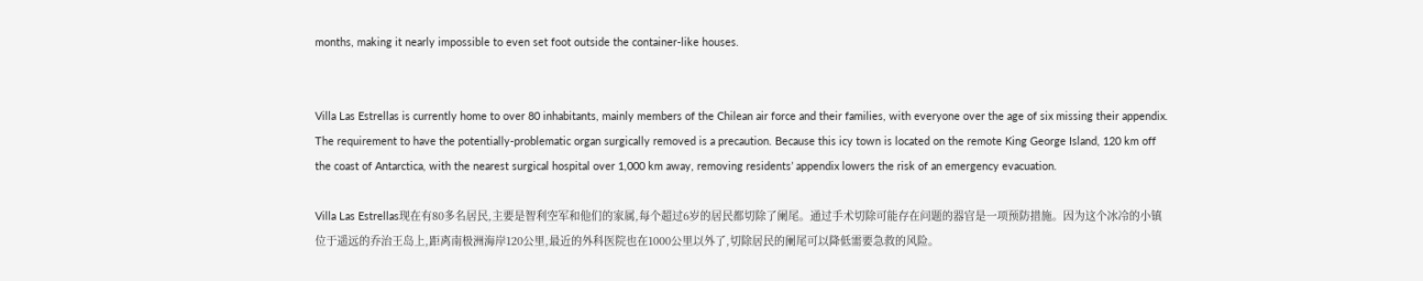months, making it nearly impossible to even set foot outside the container-like houses.


Villa Las Estrellas is currently home to over 80 inhabitants, mainly members of the Chilean air force and their families, with everyone over the age of six missing their appendix. The requirement to have the potentially-problematic organ surgically removed is a precaution. Because this icy town is located on the remote King George Island, 120 km off the coast of Antarctica, with the nearest surgical hospital over 1,000 km away, removing residents’ appendix lowers the risk of an emergency evacuation.

Villa Las Estrellas现在有80多名居民,主要是智利空军和他们的家属,每个超过6岁的居民都切除了阑尾。通过手术切除可能存在问题的器官是一项预防措施。因为这个冰冷的小镇位于遥远的乔治王岛上,距离南极洲海岸120公里,最近的外科医院也在1000公里以外了,切除居民的阑尾可以降低需要急救的风险。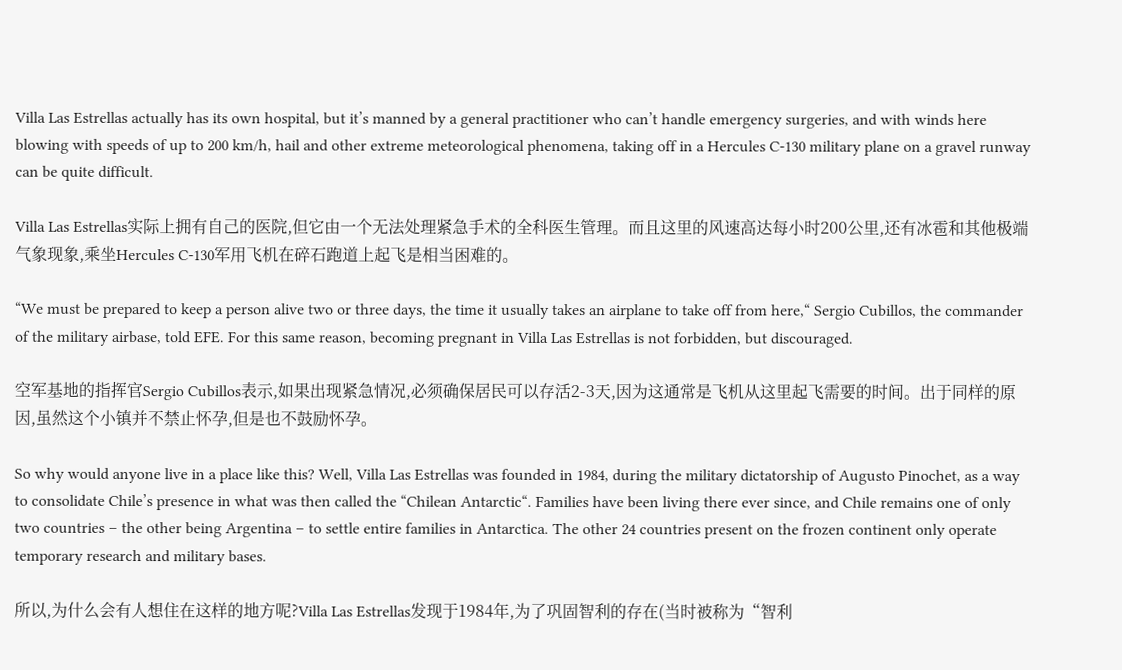Villa Las Estrellas actually has its own hospital, but it’s manned by a general practitioner who can’t handle emergency surgeries, and with winds here blowing with speeds of up to 200 km/h, hail and other extreme meteorological phenomena, taking off in a Hercules C-130 military plane on a gravel runway can be quite difficult.

Villa Las Estrellas实际上拥有自己的医院,但它由一个无法处理紧急手术的全科医生管理。而且这里的风速高达每小时200公里,还有冰雹和其他极端气象现象,乘坐Hercules C-130军用飞机在碎石跑道上起飞是相当困难的。

“We must be prepared to keep a person alive two or three days, the time it usually takes an airplane to take off from here,“ Sergio Cubillos, the commander of the military airbase, told EFE. For this same reason, becoming pregnant in Villa Las Estrellas is not forbidden, but discouraged.

空军基地的指挥官Sergio Cubillos表示,如果出现紧急情况,必须确保居民可以存活2-3天,因为这通常是飞机从这里起飞需要的时间。出于同样的原因,虽然这个小镇并不禁止怀孕,但是也不鼓励怀孕。

So why would anyone live in a place like this? Well, Villa Las Estrellas was founded in 1984, during the military dictatorship of Augusto Pinochet, as a way to consolidate Chile’s presence in what was then called the “Chilean Antarctic“. Families have been living there ever since, and Chile remains one of only two countries – the other being Argentina – to settle entire families in Antarctica. The other 24 countries present on the frozen continent only operate temporary research and military bases.

所以,为什么会有人想住在这样的地方呢?Villa Las Estrellas发现于1984年,为了巩固智利的存在(当时被称为“智利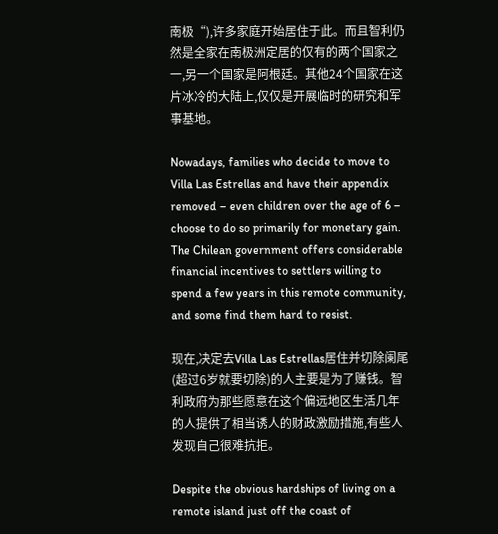南极“),许多家庭开始居住于此。而且智利仍然是全家在南极洲定居的仅有的两个国家之一,另一个国家是阿根廷。其他24个国家在这片冰冷的大陆上,仅仅是开展临时的研究和军事基地。

Nowadays, families who decide to move to Villa Las Estrellas and have their appendix removed – even children over the age of 6 – choose to do so primarily for monetary gain. The Chilean government offers considerable financial incentives to settlers willing to spend a few years in this remote community, and some find them hard to resist.

现在,决定去Villa Las Estrellas居住并切除阑尾(超过6岁就要切除)的人主要是为了赚钱。智利政府为那些愿意在这个偏远地区生活几年的人提供了相当诱人的财政激励措施,有些人发现自己很难抗拒。

Despite the obvious hardships of living on a remote island just off the coast of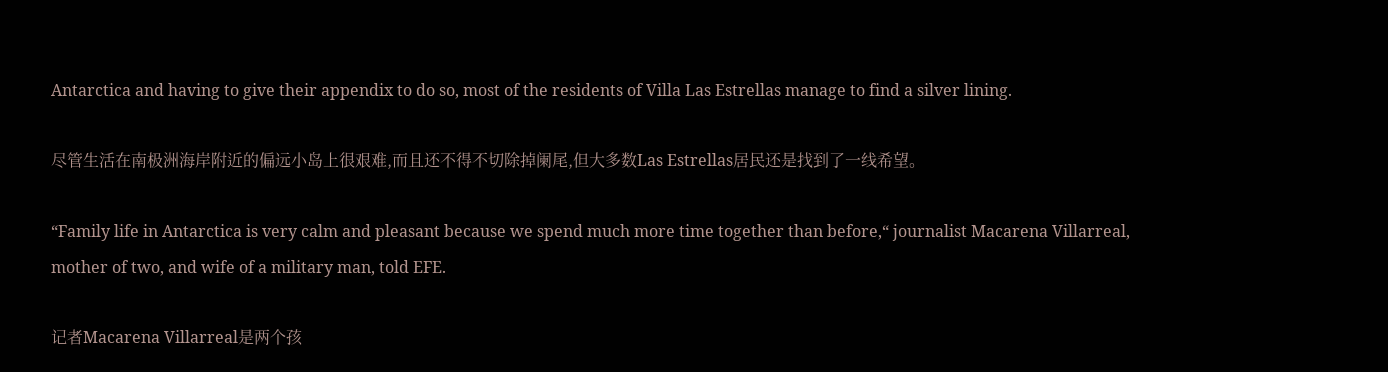Antarctica and having to give their appendix to do so, most of the residents of Villa Las Estrellas manage to find a silver lining.

尽管生活在南极洲海岸附近的偏远小岛上很艰难,而且还不得不切除掉阑尾,但大多数Las Estrellas居民还是找到了一线希望。

“Family life in Antarctica is very calm and pleasant because we spend much more time together than before,“ journalist Macarena Villarreal, mother of two, and wife of a military man, told EFE.

记者Macarena Villarreal是两个孩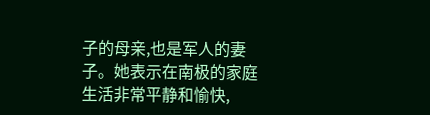子的母亲,也是军人的妻子。她表示在南极的家庭生活非常平静和愉快,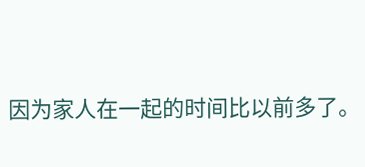因为家人在一起的时间比以前多了。